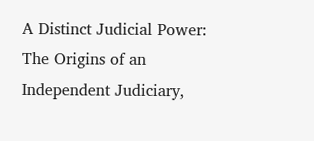A Distinct Judicial Power: The Origins of an Independent Judiciary,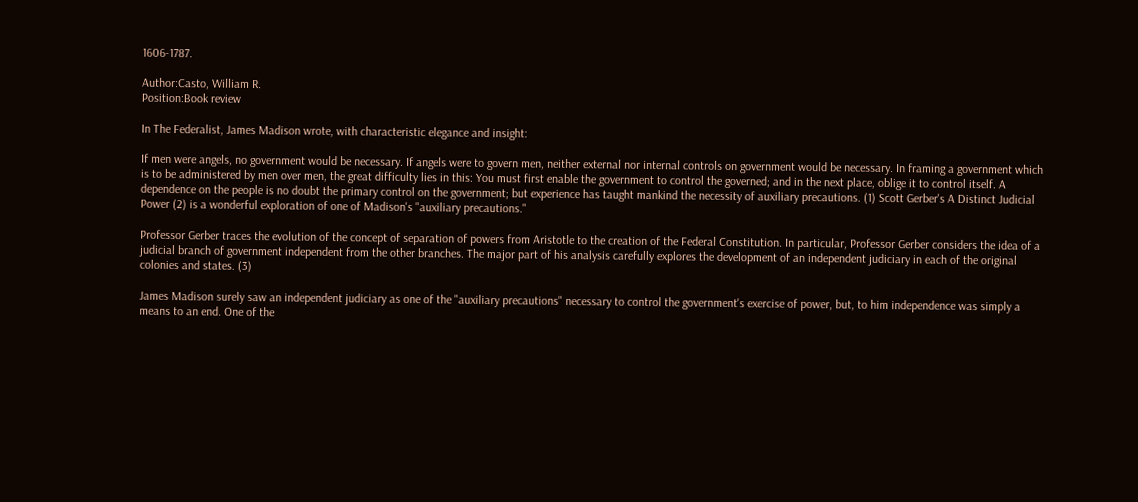1606-1787.

Author:Casto, William R.
Position:Book review

In The Federalist, James Madison wrote, with characteristic elegance and insight:

If men were angels, no government would be necessary. If angels were to govern men, neither external nor internal controls on government would be necessary. In framing a government which is to be administered by men over men, the great difficulty lies in this: You must first enable the government to control the governed; and in the next place, oblige it to control itself. A dependence on the people is no doubt the primary control on the government; but experience has taught mankind the necessity of auxiliary precautions. (1) Scott Gerber's A Distinct Judicial Power (2) is a wonderful exploration of one of Madison's "auxiliary precautions."

Professor Gerber traces the evolution of the concept of separation of powers from Aristotle to the creation of the Federal Constitution. In particular, Professor Gerber considers the idea of a judicial branch of government independent from the other branches. The major part of his analysis carefully explores the development of an independent judiciary in each of the original colonies and states. (3)

James Madison surely saw an independent judiciary as one of the "auxiliary precautions" necessary to control the government's exercise of power, but, to him independence was simply a means to an end. One of the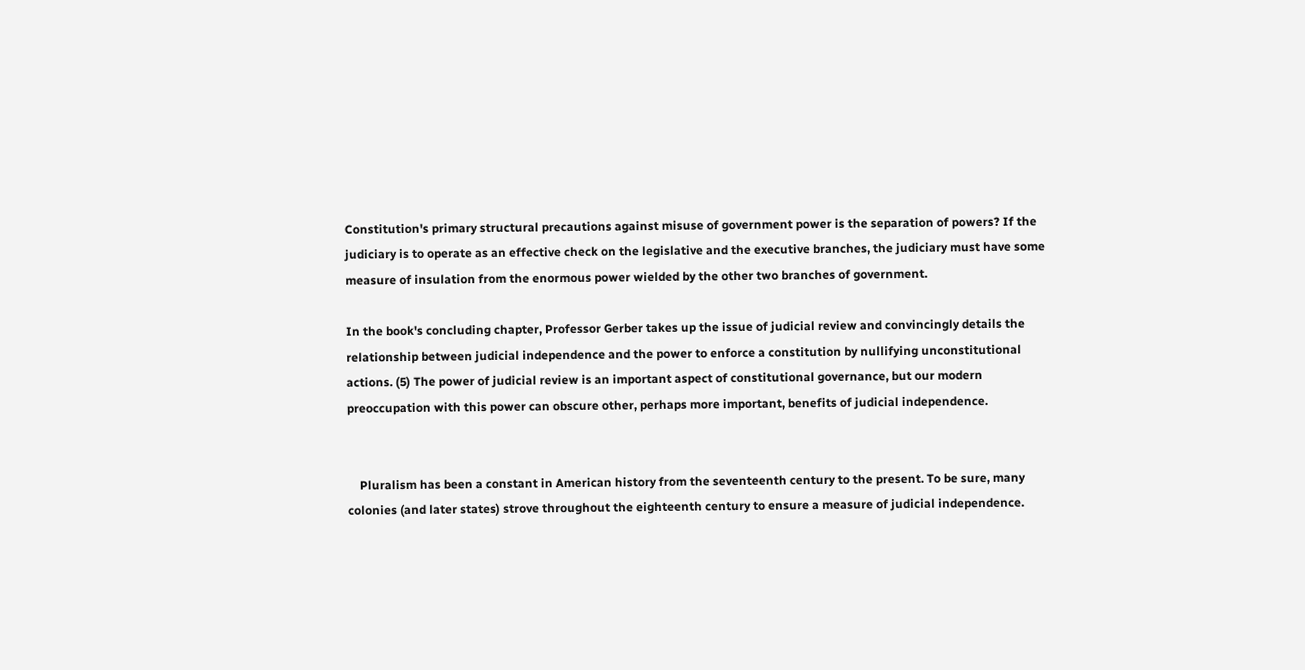Constitution's primary structural precautions against misuse of government power is the separation of powers? If the judiciary is to operate as an effective check on the legislative and the executive branches, the judiciary must have some measure of insulation from the enormous power wielded by the other two branches of government.

In the book's concluding chapter, Professor Gerber takes up the issue of judicial review and convincingly details the relationship between judicial independence and the power to enforce a constitution by nullifying unconstitutional actions. (5) The power of judicial review is an important aspect of constitutional governance, but our modern preoccupation with this power can obscure other, perhaps more important, benefits of judicial independence.


    Pluralism has been a constant in American history from the seventeenth century to the present. To be sure, many colonies (and later states) strove throughout the eighteenth century to ensure a measure of judicial independence.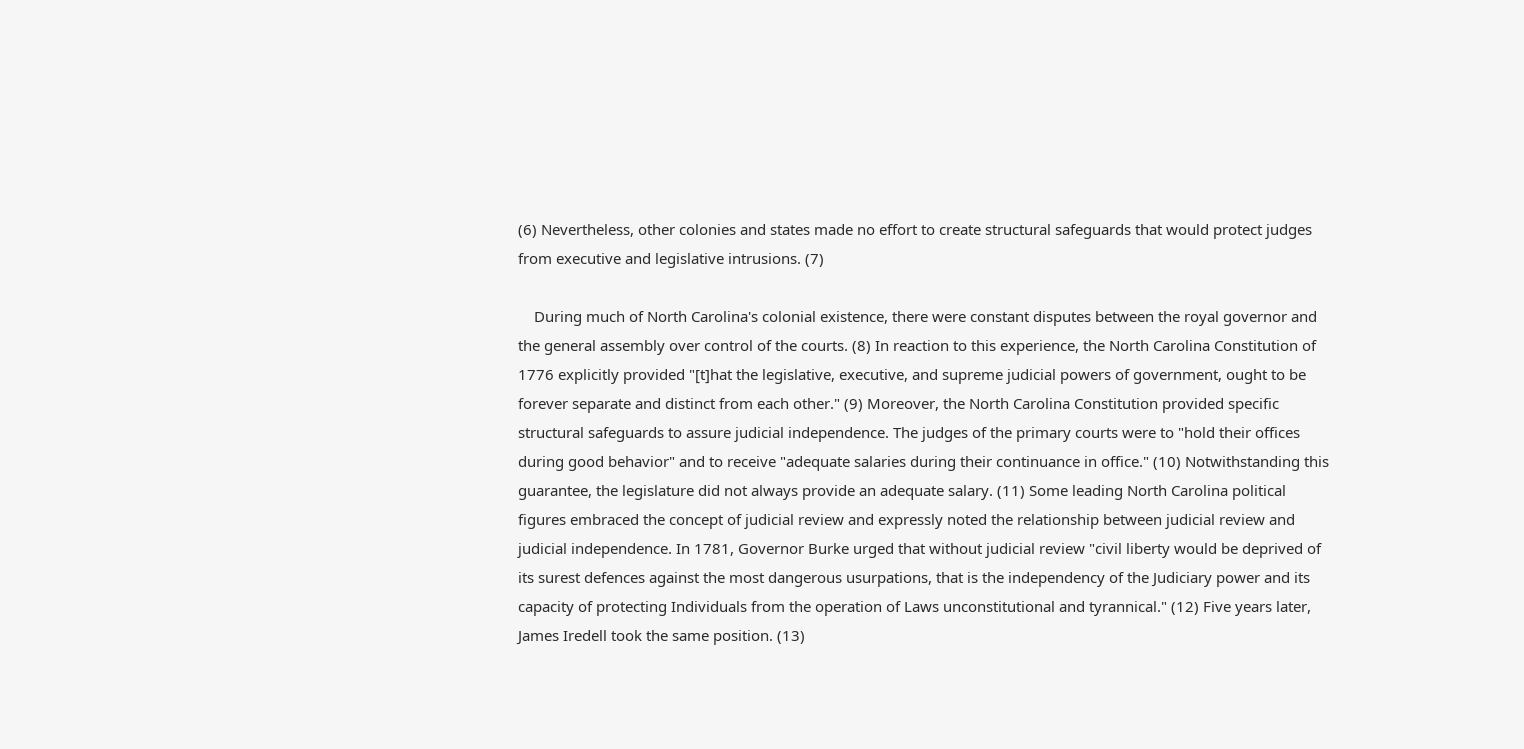(6) Nevertheless, other colonies and states made no effort to create structural safeguards that would protect judges from executive and legislative intrusions. (7)

    During much of North Carolina's colonial existence, there were constant disputes between the royal governor and the general assembly over control of the courts. (8) In reaction to this experience, the North Carolina Constitution of 1776 explicitly provided "[t]hat the legislative, executive, and supreme judicial powers of government, ought to be forever separate and distinct from each other." (9) Moreover, the North Carolina Constitution provided specific structural safeguards to assure judicial independence. The judges of the primary courts were to "hold their offices during good behavior" and to receive "adequate salaries during their continuance in office." (10) Notwithstanding this guarantee, the legislature did not always provide an adequate salary. (11) Some leading North Carolina political figures embraced the concept of judicial review and expressly noted the relationship between judicial review and judicial independence. In 1781, Governor Burke urged that without judicial review "civil liberty would be deprived of its surest defences against the most dangerous usurpations, that is the independency of the Judiciary power and its capacity of protecting Individuals from the operation of Laws unconstitutional and tyrannical." (12) Five years later, James Iredell took the same position. (13)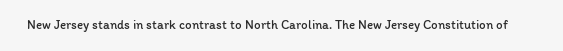New Jersey stands in stark contrast to North Carolina. The New Jersey Constitution of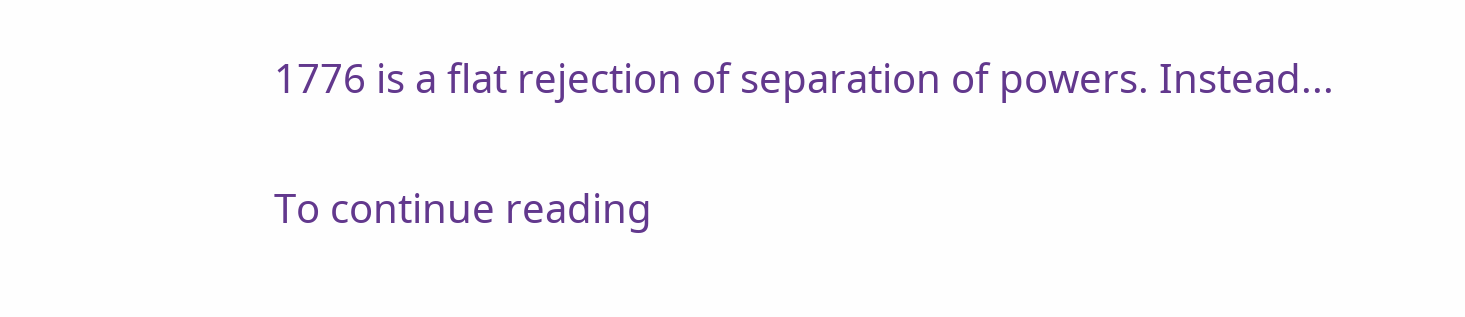1776 is a flat rejection of separation of powers. Instead...

To continue reading